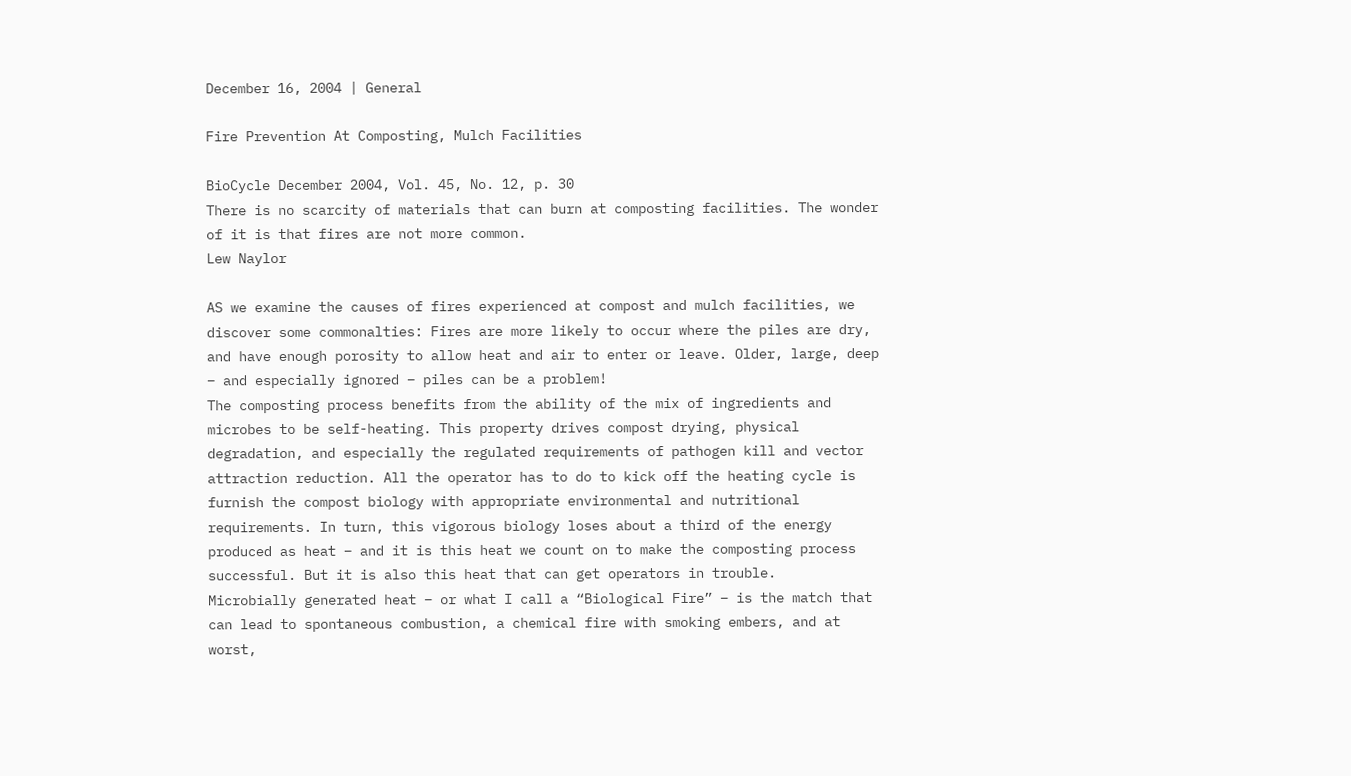December 16, 2004 | General

Fire Prevention At Composting, Mulch Facilities

BioCycle December 2004, Vol. 45, No. 12, p. 30
There is no scarcity of materials that can burn at composting facilities. The wonder of it is that fires are not more common.
Lew Naylor

AS we examine the causes of fires experienced at compost and mulch facilities, we discover some commonalties: Fires are more likely to occur where the piles are dry, and have enough porosity to allow heat and air to enter or leave. Older, large, deep – and especially ignored – piles can be a problem!
The composting process benefits from the ability of the mix of ingredients and microbes to be self-heating. This property drives compost drying, physical degradation, and especially the regulated requirements of pathogen kill and vector attraction reduction. All the operator has to do to kick off the heating cycle is furnish the compost biology with appropriate environmental and nutritional requirements. In turn, this vigorous biology loses about a third of the energy produced as heat – and it is this heat we count on to make the composting process successful. But it is also this heat that can get operators in trouble.
Microbially generated heat – or what I call a “Biological Fire” – is the match that can lead to spontaneous combustion, a chemical fire with smoking embers, and at worst,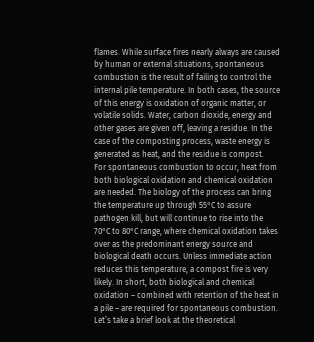flames. While surface fires nearly always are caused by human or external situations, spontaneous combustion is the result of failing to control the internal pile temperature. In both cases, the source of this energy is oxidation of organic matter, or volatile solids. Water, carbon dioxide, energy and other gases are given off, leaving a residue. In the case of the composting process, waste energy is generated as heat, and the residue is compost.
For spontaneous combustion to occur, heat from both biological oxidation and chemical oxidation are needed. The biology of the process can bring the temperature up through 55°C to assure pathogen kill, but will continue to rise into the 70°C to 80°C range, where chemical oxidation takes over as the predominant energy source and biological death occurs. Unless immediate action reduces this temperature, a compost fire is very likely. In short, both biological and chemical oxidation – combined with retention of the heat in a pile – are required for spontaneous combustion.
Let’s take a brief look at the theoretical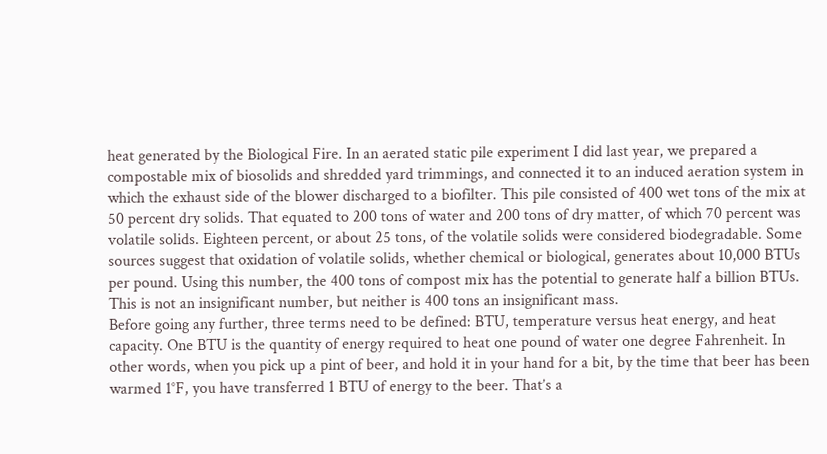heat generated by the Biological Fire. In an aerated static pile experiment I did last year, we prepared a compostable mix of biosolids and shredded yard trimmings, and connected it to an induced aeration system in which the exhaust side of the blower discharged to a biofilter. This pile consisted of 400 wet tons of the mix at 50 percent dry solids. That equated to 200 tons of water and 200 tons of dry matter, of which 70 percent was volatile solids. Eighteen percent, or about 25 tons, of the volatile solids were considered biodegradable. Some sources suggest that oxidation of volatile solids, whether chemical or biological, generates about 10,000 BTUs per pound. Using this number, the 400 tons of compost mix has the potential to generate half a billion BTUs. This is not an insignificant number, but neither is 400 tons an insignificant mass.
Before going any further, three terms need to be defined: BTU, temperature versus heat energy, and heat capacity. One BTU is the quantity of energy required to heat one pound of water one degree Fahrenheit. In other words, when you pick up a pint of beer, and hold it in your hand for a bit, by the time that beer has been warmed 1°F, you have transferred 1 BTU of energy to the beer. That’s a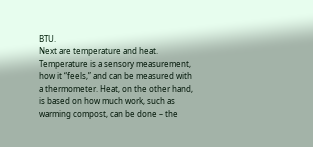BTU.
Next are temperature and heat. Temperature is a sensory measurement, how it “feels,” and can be measured with a thermometer. Heat, on the other hand, is based on how much work, such as warming compost, can be done – the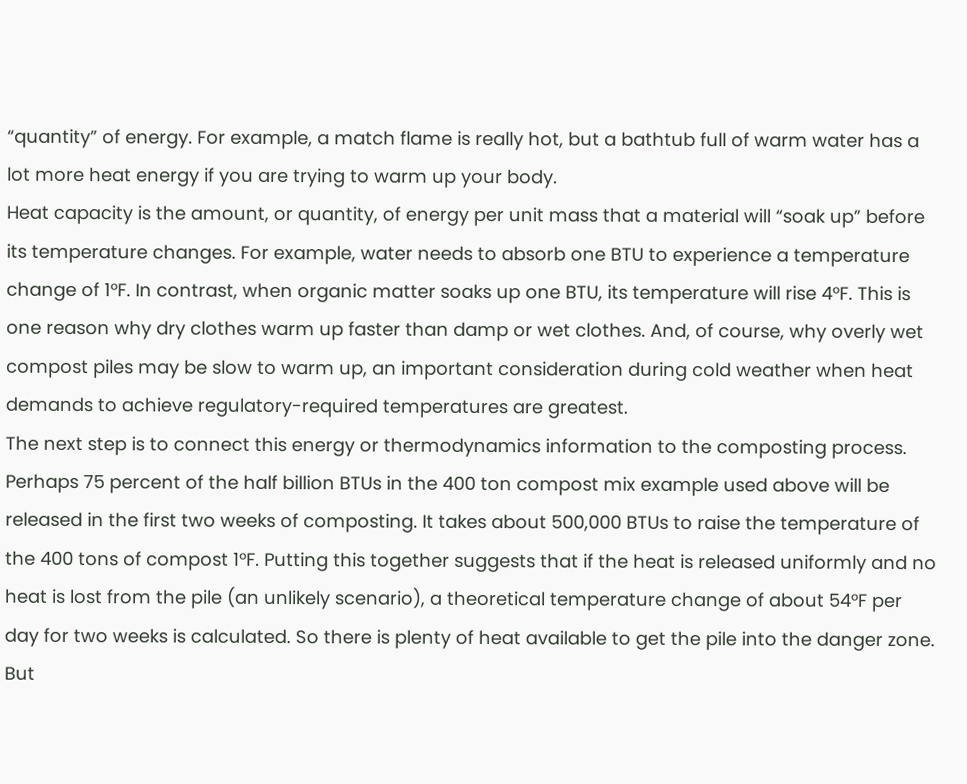“quantity” of energy. For example, a match flame is really hot, but a bathtub full of warm water has a lot more heat energy if you are trying to warm up your body.
Heat capacity is the amount, or quantity, of energy per unit mass that a material will “soak up” before its temperature changes. For example, water needs to absorb one BTU to experience a temperature change of 1°F. In contrast, when organic matter soaks up one BTU, its temperature will rise 4°F. This is one reason why dry clothes warm up faster than damp or wet clothes. And, of course, why overly wet compost piles may be slow to warm up, an important consideration during cold weather when heat demands to achieve regulatory-required temperatures are greatest.
The next step is to connect this energy or thermodynamics information to the composting process. Perhaps 75 percent of the half billion BTUs in the 400 ton compost mix example used above will be released in the first two weeks of composting. It takes about 500,000 BTUs to raise the temperature of the 400 tons of compost 1°F. Putting this together suggests that if the heat is released uniformly and no heat is lost from the pile (an unlikely scenario), a theoretical temperature change of about 54°F per day for two weeks is calculated. So there is plenty of heat available to get the pile into the danger zone. But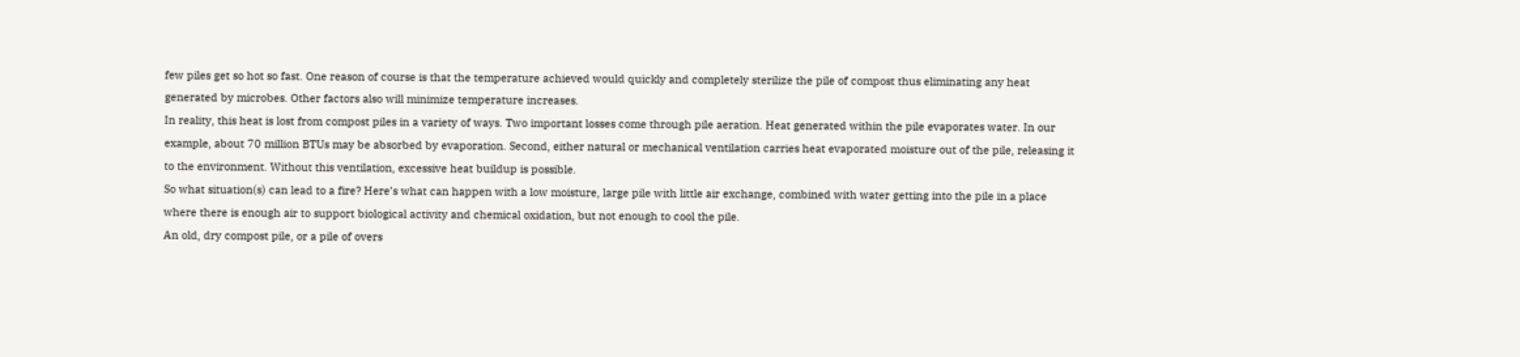few piles get so hot so fast. One reason of course is that the temperature achieved would quickly and completely sterilize the pile of compost thus eliminating any heat generated by microbes. Other factors also will minimize temperature increases.
In reality, this heat is lost from compost piles in a variety of ways. Two important losses come through pile aeration. Heat generated within the pile evaporates water. In our example, about 70 million BTUs may be absorbed by evaporation. Second, either natural or mechanical ventilation carries heat evaporated moisture out of the pile, releasing it to the environment. Without this ventilation, excessive heat buildup is possible.
So what situation(s) can lead to a fire? Here’s what can happen with a low moisture, large pile with little air exchange, combined with water getting into the pile in a place where there is enough air to support biological activity and chemical oxidation, but not enough to cool the pile.
An old, dry compost pile, or a pile of overs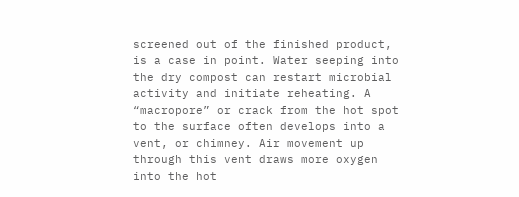screened out of the finished product, is a case in point. Water seeping into the dry compost can restart microbial activity and initiate reheating. A “macropore” or crack from the hot spot to the surface often develops into a vent, or chimney. Air movement up through this vent draws more oxygen into the hot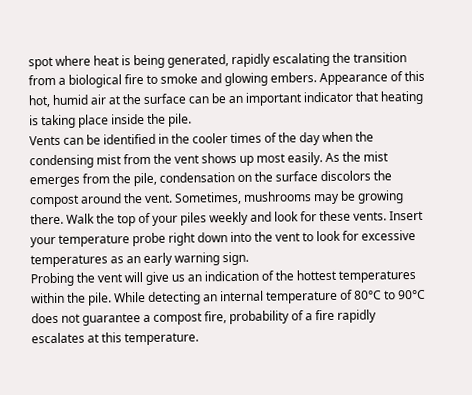spot where heat is being generated, rapidly escalating the transition from a biological fire to smoke and glowing embers. Appearance of this hot, humid air at the surface can be an important indicator that heating is taking place inside the pile.
Vents can be identified in the cooler times of the day when the condensing mist from the vent shows up most easily. As the mist emerges from the pile, condensation on the surface discolors the compost around the vent. Sometimes, mushrooms may be growing there. Walk the top of your piles weekly and look for these vents. Insert your temperature probe right down into the vent to look for excessive temperatures as an early warning sign.
Probing the vent will give us an indication of the hottest temperatures within the pile. While detecting an internal temperature of 80°C to 90°C does not guarantee a compost fire, probability of a fire rapidly escalates at this temperature.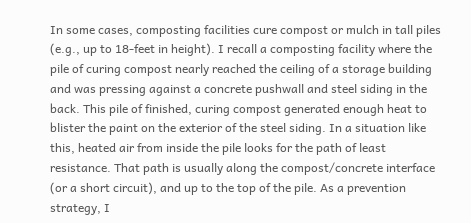In some cases, composting facilities cure compost or mulch in tall piles (e.g., up to 18-feet in height). I recall a composting facility where the pile of curing compost nearly reached the ceiling of a storage building and was pressing against a concrete pushwall and steel siding in the back. This pile of finished, curing compost generated enough heat to blister the paint on the exterior of the steel siding. In a situation like this, heated air from inside the pile looks for the path of least resistance. That path is usually along the compost/concrete interface (or a short circuit), and up to the top of the pile. As a prevention strategy, I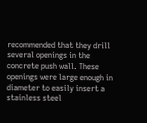recommended that they drill several openings in the concrete push wall. These openings were large enough in diameter to easily insert a stainless steel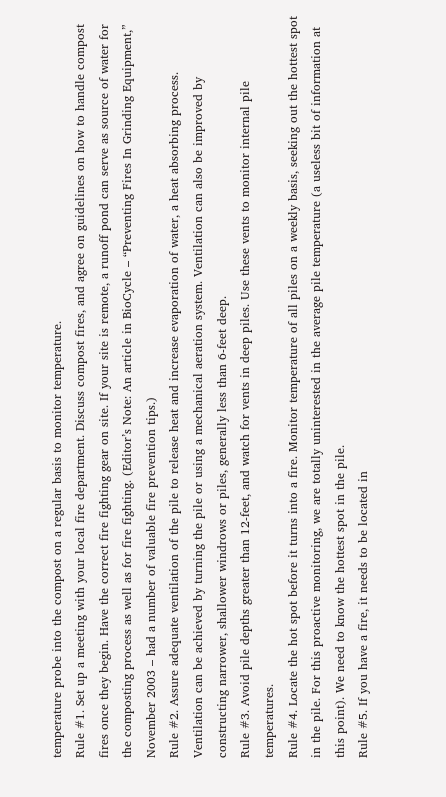temperature probe into the compost on a regular basis to monitor temperature.
Rule #1. Set up a meeting with your local fire department. Discuss compost fires, and agree on guidelines on how to handle compost fires once they begin. Have the correct fire fighting gear on site. If your site is remote, a runoff pond can serve as source of water for the composting process as well as for fire fighting. (Editor’s Note: An article in BioCycle – “Preventing Fires In Grinding Equipment,” November 2003 – had a number of valuable fire prevention tips.)
Rule #2. Assure adequate ventilation of the pile to release heat and increase evaporation of water, a heat absorbing process. Ventilation can be achieved by turning the pile or using a mechanical aeration system. Ventilation can also be improved by constructing narrower, shallower windrows or piles, generally less than 6-feet deep.
Rule #3. Avoid pile depths greater than 12-feet, and watch for vents in deep piles. Use these vents to monitor internal pile temperatures.
Rule #4. Locate the hot spot before it turns into a fire. Monitor temperature of all piles on a weekly basis, seeking out the hottest spot in the pile. For this proactive monitoring, we are totally uninterested in the average pile temperature (a useless bit of information at this point). We need to know the hottest spot in the pile.
Rule #5. If you have a fire, it needs to be located in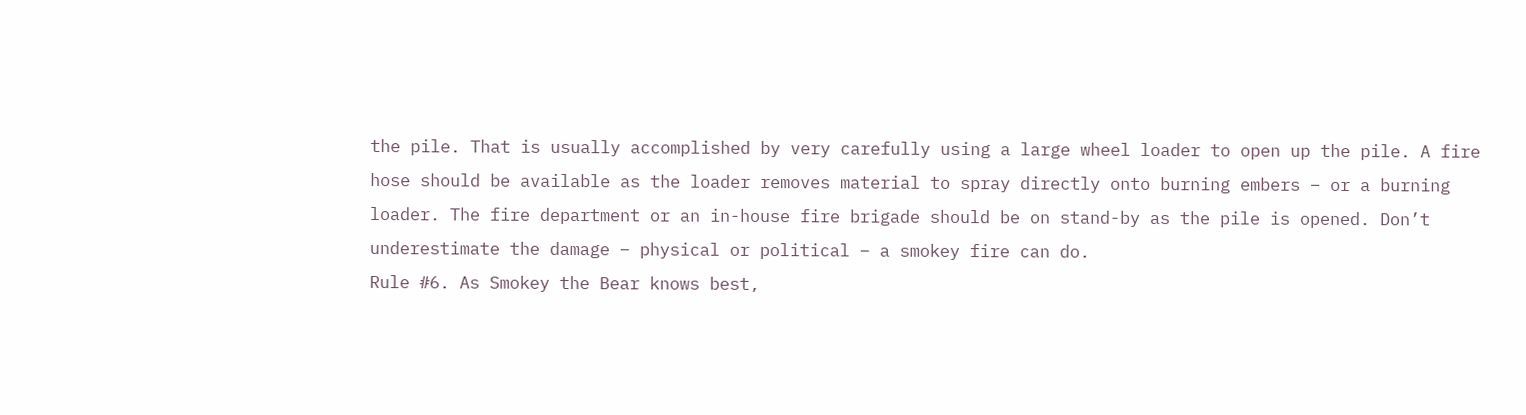the pile. That is usually accomplished by very carefully using a large wheel loader to open up the pile. A fire hose should be available as the loader removes material to spray directly onto burning embers – or a burning loader. The fire department or an in-house fire brigade should be on stand-by as the pile is opened. Don’t underestimate the damage – physical or political – a smokey fire can do.
Rule #6. As Smokey the Bear knows best,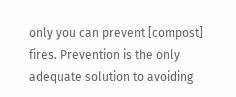only you can prevent [compost] fires. Prevention is the only adequate solution to avoiding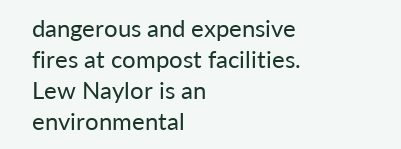dangerous and expensive fires at compost facilities.
Lew Naylor is an environmental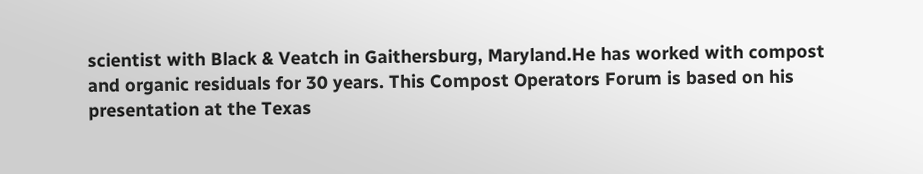scientist with Black & Veatch in Gaithersburg, Maryland.He has worked with compost and organic residuals for 30 years. This Compost Operators Forum is based on his presentation at the Texas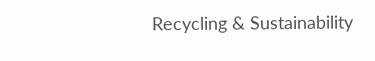Recycling & Sustainability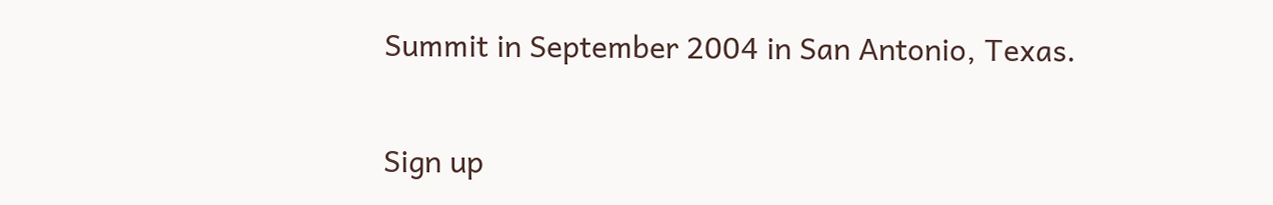Summit in September 2004 in San Antonio, Texas.

Sign up